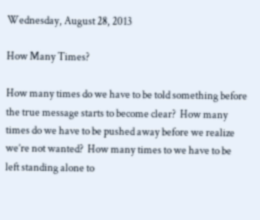Wednesday, August 28, 2013

How Many Times?

How many times do we have to be told something before the true message starts to become clear?  How many times do we have to be pushed away before we realize we’re not wanted?  How many times to we have to be left standing alone to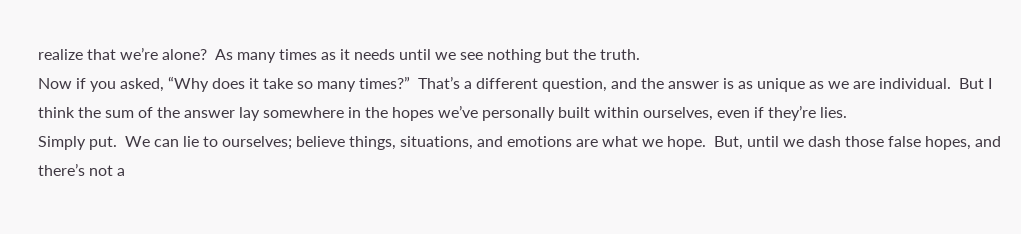realize that we’re alone?  As many times as it needs until we see nothing but the truth.
Now if you asked, “Why does it take so many times?”  That’s a different question, and the answer is as unique as we are individual.  But I think the sum of the answer lay somewhere in the hopes we’ve personally built within ourselves, even if they’re lies.
Simply put.  We can lie to ourselves; believe things, situations, and emotions are what we hope.  But, until we dash those false hopes, and there’s not a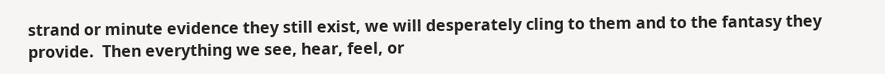strand or minute evidence they still exist, we will desperately cling to them and to the fantasy they provide.  Then everything we see, hear, feel, or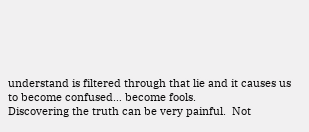understand is filtered through that lie and it causes us to become confused… become fools.
Discovering the truth can be very painful.  Not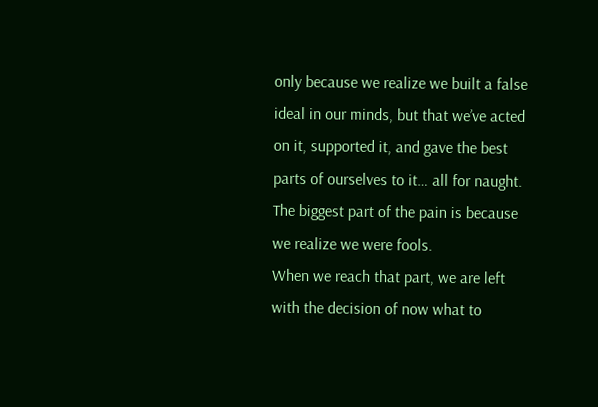only because we realize we built a false ideal in our minds, but that we’ve acted on it, supported it, and gave the best parts of ourselves to it… all for naught.  The biggest part of the pain is because we realize we were fools.
When we reach that part, we are left with the decision of now what to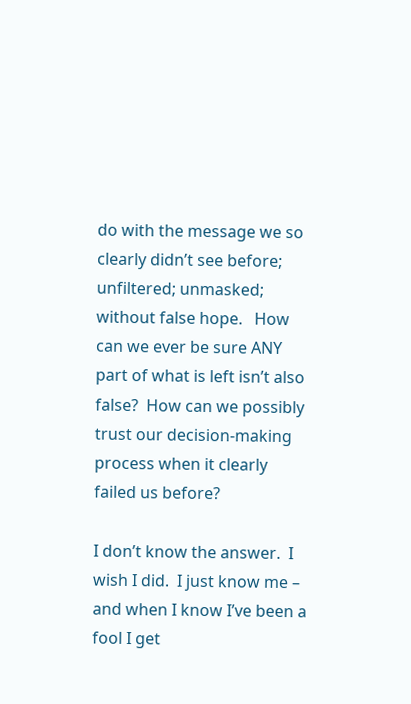do with the message we so clearly didn’t see before; unfiltered; unmasked; without false hope.   How can we ever be sure ANY part of what is left isn’t also false?  How can we possibly trust our decision-making process when it clearly failed us before?

I don’t know the answer.  I wish I did.  I just know me – and when I know I’ve been a fool I get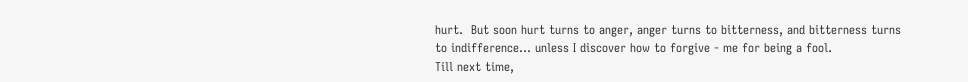hurt.  But soon hurt turns to anger, anger turns to bitterness, and bitterness turns to indifference… unless I discover how to forgive - me for being a fool.
Till next time,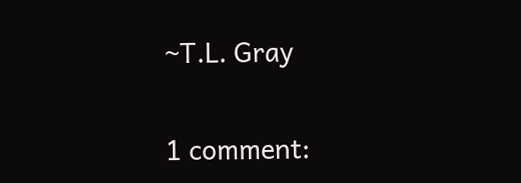~T.L. Gray

1 comment: